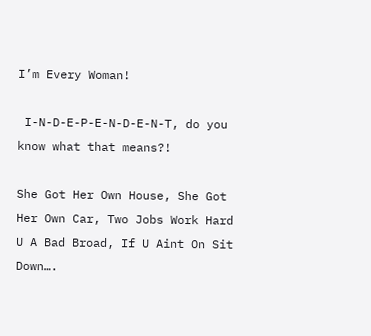I’m Every Woman!

 I-N-D-E-P-E-N-D-E-N-T, do you know what that means?!

She Got Her Own House, She Got Her Own Car, Two Jobs Work Hard U A Bad Broad, If U Aint On Sit Down….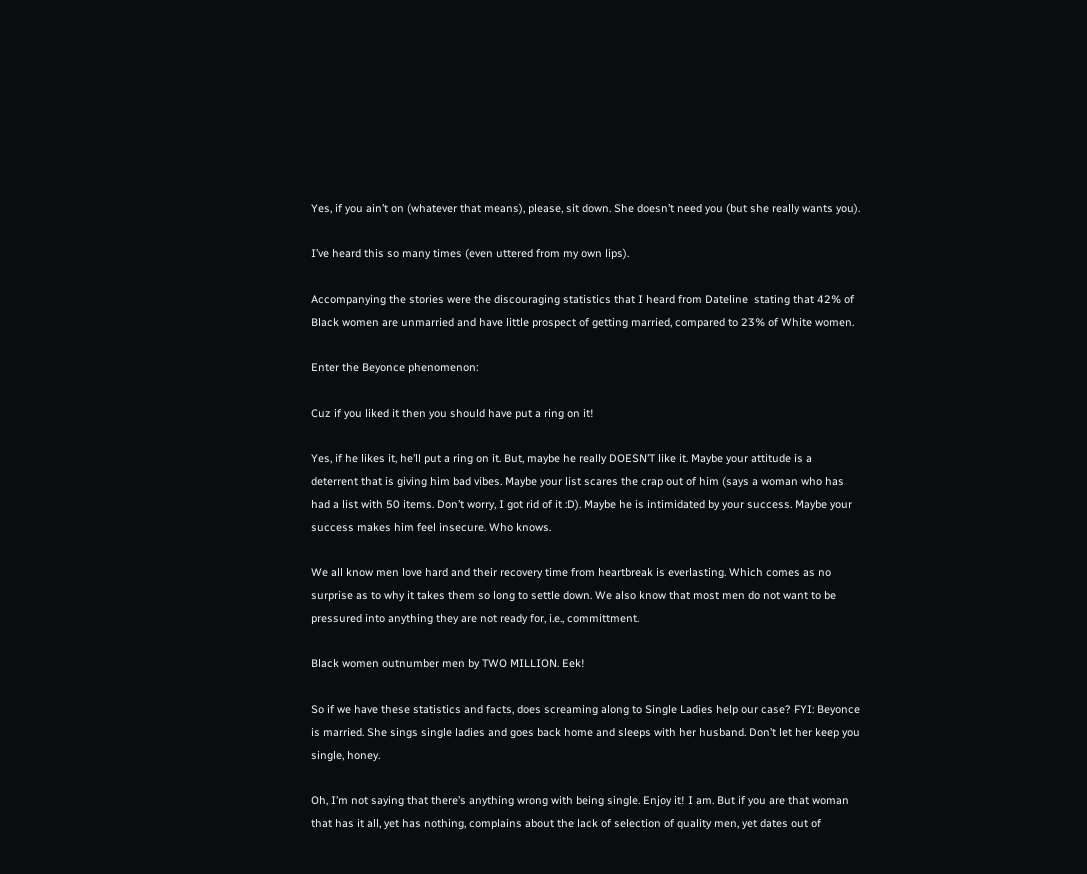Yes, if you ain’t on (whatever that means), please, sit down. She doesn’t need you (but she really wants you).

I’ve heard this so many times (even uttered from my own lips).

Accompanying the stories were the discouraging statistics that I heard from Dateline  stating that 42% of Black women are unmarried and have little prospect of getting married, compared to 23% of White women.

Enter the Beyonce phenomenon:

Cuz if you liked it then you should have put a ring on it!

Yes, if he likes it, he’ll put a ring on it. But, maybe he really DOESN’T like it. Maybe your attitude is a deterrent that is giving him bad vibes. Maybe your list scares the crap out of him (says a woman who has had a list with 50 items. Don’t worry, I got rid of it :D). Maybe he is intimidated by your success. Maybe your success makes him feel insecure. Who knows.

We all know men love hard and their recovery time from heartbreak is everlasting. Which comes as no surprise as to why it takes them so long to settle down. We also know that most men do not want to be pressured into anything they are not ready for, i.e., committment.

Black women outnumber men by TWO MILLION. Eek!

So if we have these statistics and facts, does screaming along to Single Ladies help our case? FYI: Beyonce is married. She sings single ladies and goes back home and sleeps with her husband. Don’t let her keep you single, honey.

Oh, I’m not saying that there’s anything wrong with being single. Enjoy it! I am. But if you are that woman that has it all, yet has nothing, complains about the lack of selection of quality men, yet dates out of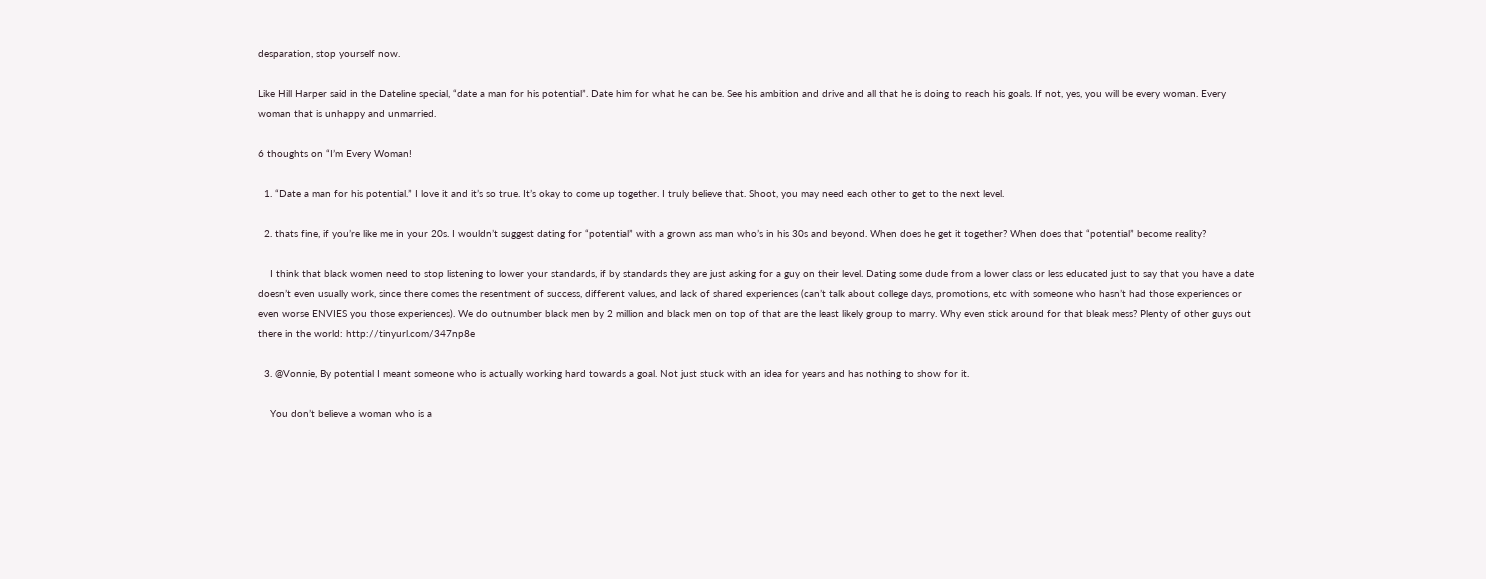desparation, stop yourself now.

Like Hill Harper said in the Dateline special, “date a man for his potential”. Date him for what he can be. See his ambition and drive and all that he is doing to reach his goals. If not, yes, you will be every woman. Every woman that is unhappy and unmarried.

6 thoughts on “I’m Every Woman!

  1. “Date a man for his potential.” I love it and it’s so true. It’s okay to come up together. I truly believe that. Shoot, you may need each other to get to the next level.

  2. thats fine, if you’re like me in your 20s. I wouldn’t suggest dating for “potential” with a grown ass man who’s in his 30s and beyond. When does he get it together? When does that “potential” become reality?

    I think that black women need to stop listening to lower your standards, if by standards they are just asking for a guy on their level. Dating some dude from a lower class or less educated just to say that you have a date doesn’t even usually work, since there comes the resentment of success, different values, and lack of shared experiences (can’t talk about college days, promotions, etc with someone who hasn’t had those experiences or even worse ENVIES you those experiences). We do outnumber black men by 2 million and black men on top of that are the least likely group to marry. Why even stick around for that bleak mess? Plenty of other guys out there in the world: http://tinyurl.com/347np8e

  3. @Vonnie, By potential I meant someone who is actually working hard towards a goal. Not just stuck with an idea for years and has nothing to show for it.

    You don’t believe a woman who is a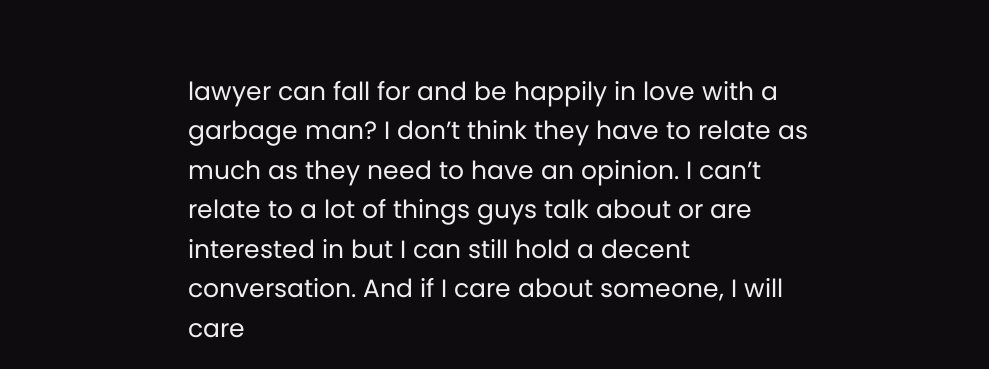lawyer can fall for and be happily in love with a garbage man? I don’t think they have to relate as much as they need to have an opinion. I can’t relate to a lot of things guys talk about or are interested in but I can still hold a decent conversation. And if I care about someone, I will care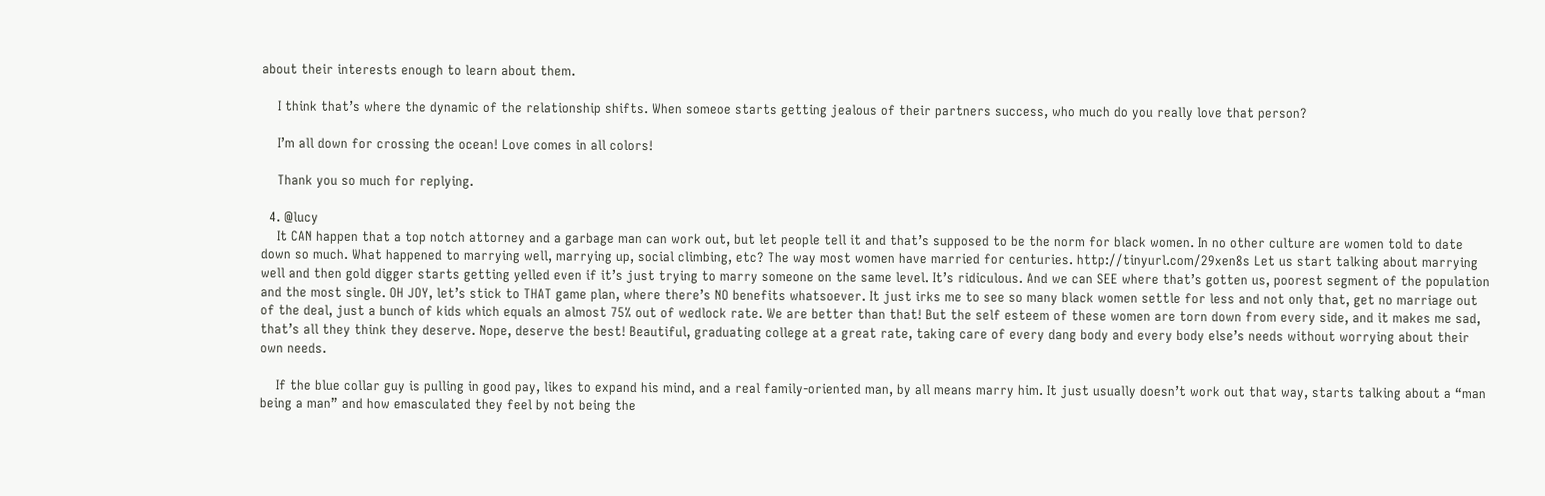about their interests enough to learn about them.

    I think that’s where the dynamic of the relationship shifts. When someoe starts getting jealous of their partners success, who much do you really love that person?

    I’m all down for crossing the ocean! Love comes in all colors!

    Thank you so much for replying.

  4. @lucy
    It CAN happen that a top notch attorney and a garbage man can work out, but let people tell it and that’s supposed to be the norm for black women. In no other culture are women told to date down so much. What happened to marrying well, marrying up, social climbing, etc? The way most women have married for centuries. http://tinyurl.com/29xen8s Let us start talking about marrying well and then gold digger starts getting yelled even if it’s just trying to marry someone on the same level. It’s ridiculous. And we can SEE where that’s gotten us, poorest segment of the population and the most single. OH JOY, let’s stick to THAT game plan, where there’s NO benefits whatsoever. It just irks me to see so many black women settle for less and not only that, get no marriage out of the deal, just a bunch of kids which equals an almost 75% out of wedlock rate. We are better than that! But the self esteem of these women are torn down from every side, and it makes me sad, that’s all they think they deserve. Nope, deserve the best! Beautiful, graduating college at a great rate, taking care of every dang body and every body else’s needs without worrying about their own needs.

    If the blue collar guy is pulling in good pay, likes to expand his mind, and a real family-oriented man, by all means marry him. It just usually doesn’t work out that way, starts talking about a “man being a man” and how emasculated they feel by not being the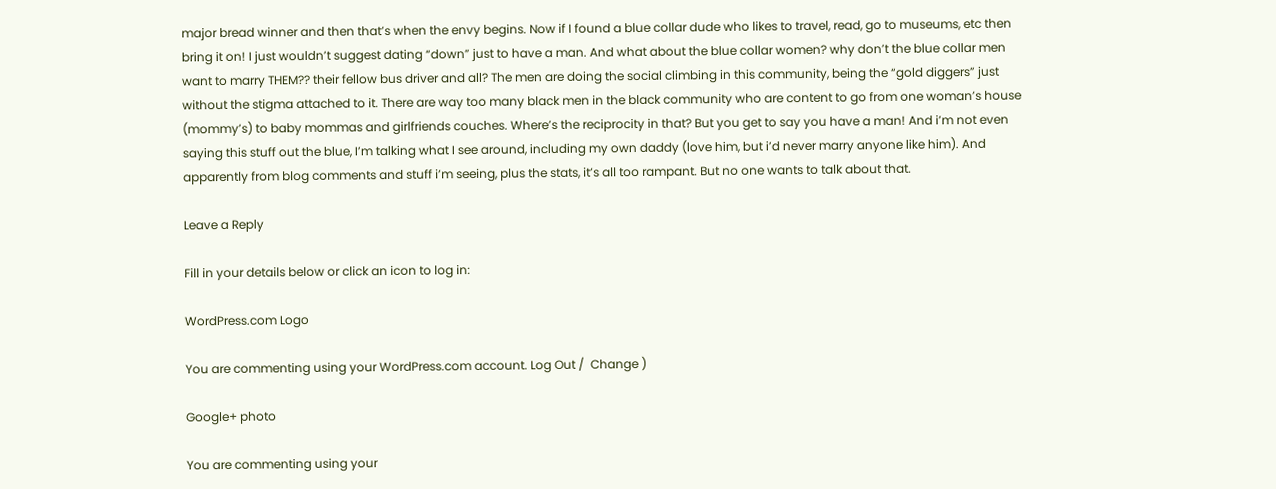major bread winner and then that’s when the envy begins. Now if I found a blue collar dude who likes to travel, read, go to museums, etc then bring it on! I just wouldn’t suggest dating “down” just to have a man. And what about the blue collar women? why don’t the blue collar men want to marry THEM?? their fellow bus driver and all? The men are doing the social climbing in this community, being the “gold diggers” just without the stigma attached to it. There are way too many black men in the black community who are content to go from one woman’s house (mommy’s) to baby mommas and girlfriends couches. Where’s the reciprocity in that? But you get to say you have a man! And i’m not even saying this stuff out the blue, I’m talking what I see around, including my own daddy (love him, but i’d never marry anyone like him). And apparently from blog comments and stuff i’m seeing, plus the stats, it’s all too rampant. But no one wants to talk about that.

Leave a Reply

Fill in your details below or click an icon to log in:

WordPress.com Logo

You are commenting using your WordPress.com account. Log Out /  Change )

Google+ photo

You are commenting using your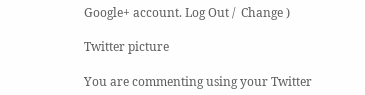Google+ account. Log Out /  Change )

Twitter picture

You are commenting using your Twitter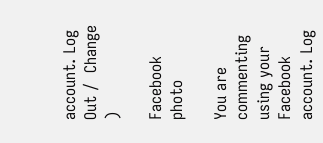account. Log Out /  Change )

Facebook photo

You are commenting using your Facebook account. Log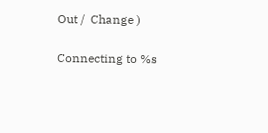Out /  Change )


Connecting to %s